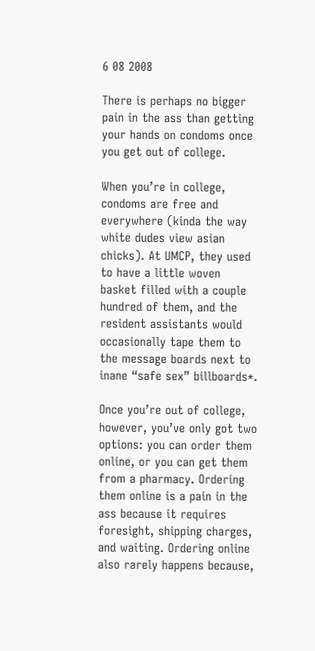6 08 2008

There is perhaps no bigger pain in the ass than getting your hands on condoms once you get out of college.

When you’re in college, condoms are free and everywhere (kinda the way white dudes view asian chicks). At UMCP, they used to have a little woven basket filled with a couple hundred of them, and the resident assistants would occasionally tape them to the message boards next to inane “safe sex” billboards*.

Once you’re out of college, however, you’ve only got two options: you can order them online, or you can get them from a pharmacy. Ordering them online is a pain in the ass because it requires foresight, shipping charges, and waiting. Ordering online also rarely happens because,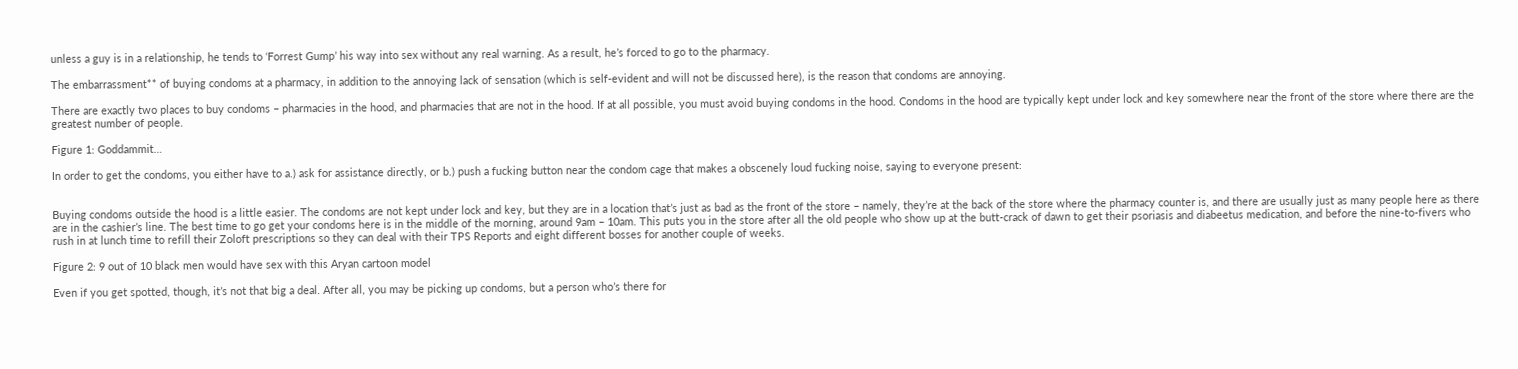unless a guy is in a relationship, he tends to ‘Forrest Gump’ his way into sex without any real warning. As a result, he’s forced to go to the pharmacy.

The embarrassment** of buying condoms at a pharmacy, in addition to the annoying lack of sensation (which is self-evident and will not be discussed here), is the reason that condoms are annoying.

There are exactly two places to buy condoms – pharmacies in the hood, and pharmacies that are not in the hood. If at all possible, you must avoid buying condoms in the hood. Condoms in the hood are typically kept under lock and key somewhere near the front of the store where there are the greatest number of people.

Figure 1: Goddammit…

In order to get the condoms, you either have to a.) ask for assistance directly, or b.) push a fucking button near the condom cage that makes a obscenely loud fucking noise, saying to everyone present:


Buying condoms outside the hood is a little easier. The condoms are not kept under lock and key, but they are in a location that’s just as bad as the front of the store – namely, they’re at the back of the store where the pharmacy counter is, and there are usually just as many people here as there are in the cashier’s line. The best time to go get your condoms here is in the middle of the morning, around 9am – 10am. This puts you in the store after all the old people who show up at the butt-crack of dawn to get their psoriasis and diabeetus medication, and before the nine-to-fivers who rush in at lunch time to refill their Zoloft prescriptions so they can deal with their TPS Reports and eight different bosses for another couple of weeks.

Figure 2: 9 out of 10 black men would have sex with this Aryan cartoon model

Even if you get spotted, though, it’s not that big a deal. After all, you may be picking up condoms, but a person who’s there for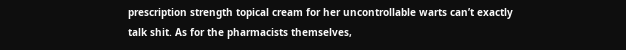prescription strength topical cream for her uncontrollable warts can’t exactly talk shit. As for the pharmacists themselves,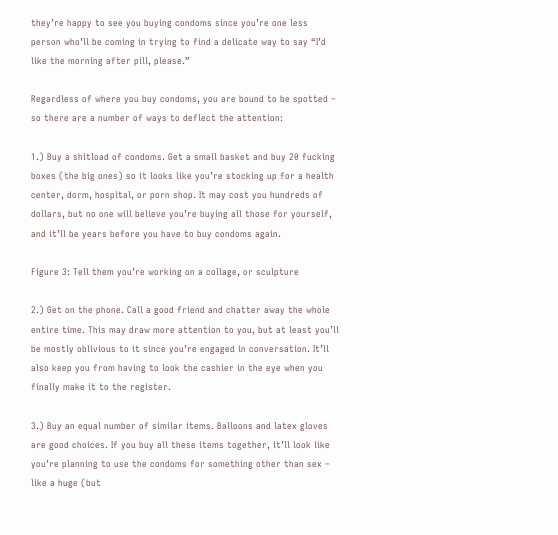they’re happy to see you buying condoms since you’re one less person who’ll be coming in trying to find a delicate way to say “I’d like the morning after pill, please.”

Regardless of where you buy condoms, you are bound to be spotted – so there are a number of ways to deflect the attention:

1.) Buy a shitload of condoms. Get a small basket and buy 20 fucking boxes (the big ones) so it looks like you’re stocking up for a health center, dorm, hospital, or porn shop. It may cost you hundreds of dollars, but no one will believe you’re buying all those for yourself, and it’ll be years before you have to buy condoms again.

Figure 3: Tell them you’re working on a collage, or sculpture

2.) Get on the phone. Call a good friend and chatter away the whole entire time. This may draw more attention to you, but at least you’ll be mostly oblivious to it since you’re engaged in conversation. It’ll also keep you from having to look the cashier in the eye when you finally make it to the register.

3.) Buy an equal number of similar items. Balloons and latex gloves are good choices. If you buy all these items together, it’ll look like you’re planning to use the condoms for something other than sex – like a huge (but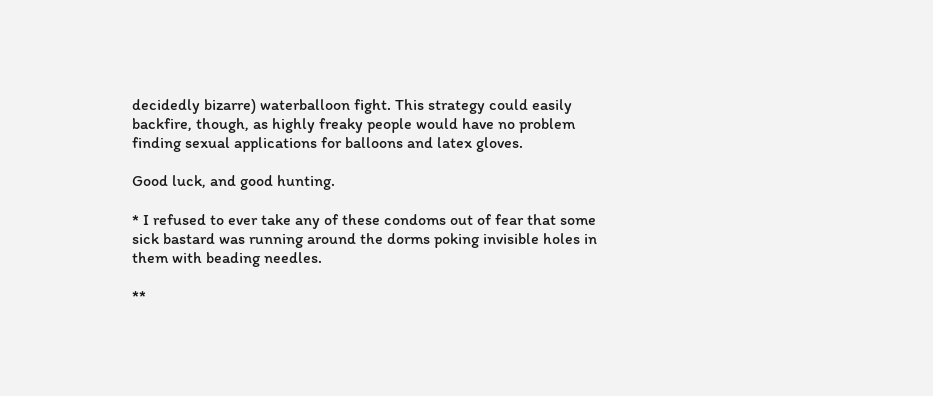decidedly bizarre) waterballoon fight. This strategy could easily backfire, though, as highly freaky people would have no problem finding sexual applications for balloons and latex gloves.

Good luck, and good hunting.

* I refused to ever take any of these condoms out of fear that some sick bastard was running around the dorms poking invisible holes in them with beading needles.

**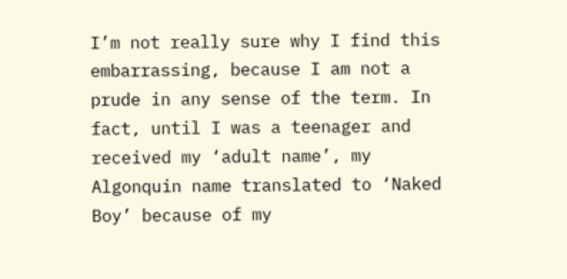I’m not really sure why I find this embarrassing, because I am not a prude in any sense of the term. In fact, until I was a teenager and received my ‘adult name’, my Algonquin name translated to ‘Naked Boy’ because of my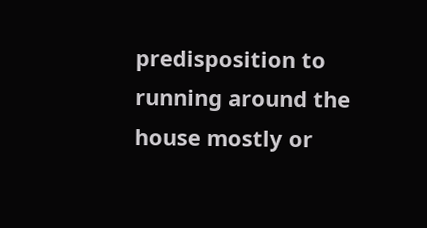predisposition to running around the house mostly or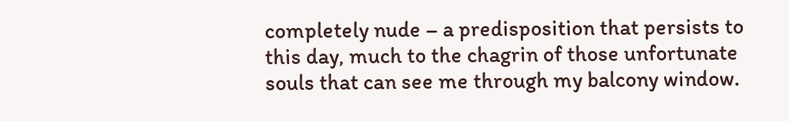completely nude – a predisposition that persists to this day, much to the chagrin of those unfortunate souls that can see me through my balcony window.